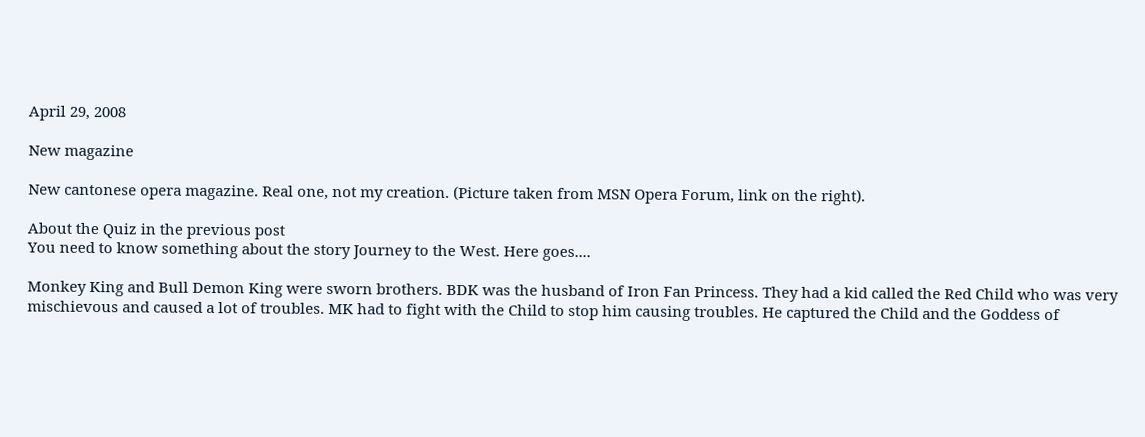April 29, 2008

New magazine

New cantonese opera magazine. Real one, not my creation. (Picture taken from MSN Opera Forum, link on the right).

About the Quiz in the previous post
You need to know something about the story Journey to the West. Here goes....

Monkey King and Bull Demon King were sworn brothers. BDK was the husband of Iron Fan Princess. They had a kid called the Red Child who was very mischievous and caused a lot of troubles. MK had to fight with the Child to stop him causing troubles. He captured the Child and the Goddess of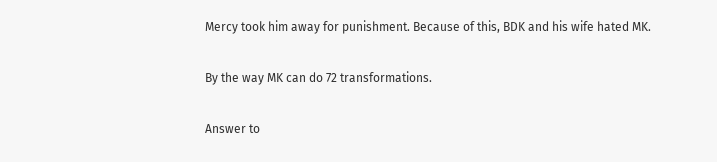Mercy took him away for punishment. Because of this, BDK and his wife hated MK.

By the way MK can do 72 transformations.

Answer to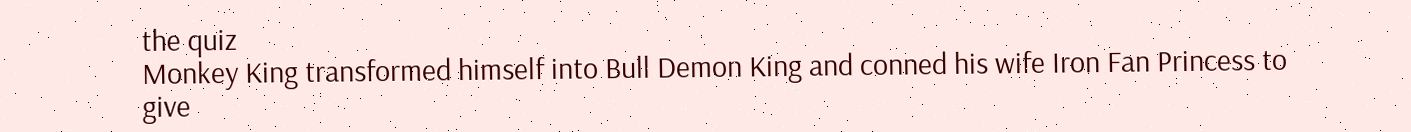the quiz
Monkey King transformed himself into Bull Demon King and conned his wife Iron Fan Princess to give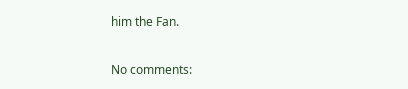him the Fan.

No comments: